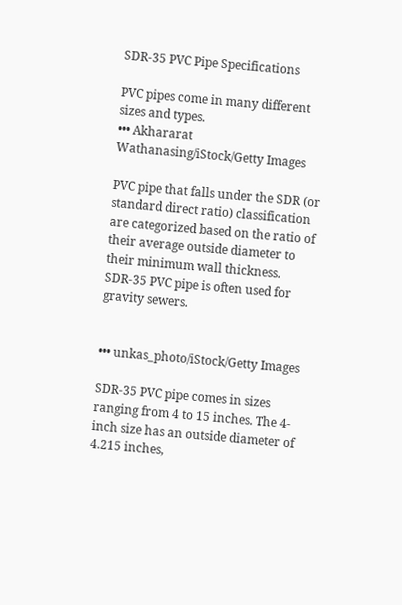SDR-35 PVC Pipe Specifications

PVC pipes come in many different sizes and types.
••• Akhararat Wathanasing/iStock/Getty Images

PVC pipe that falls under the SDR (or standard direct ratio) classification are categorized based on the ratio of their average outside diameter to their minimum wall thickness. SDR-35 PVC pipe is often used for gravity sewers.


••• unkas_photo/iStock/Getty Images

SDR-35 PVC pipe comes in sizes ranging from 4 to 15 inches. The 4-inch size has an outside diameter of 4.215 inches,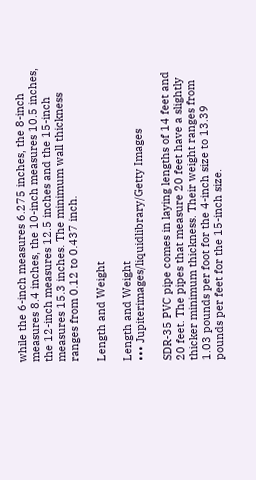while the 6-inch measures 6.275 inches, the 8-inch measures 8.4 inches, the 10-inch measures 10.5 inches, the 12-inch measures 12.5 inches and the 15-inch measures 15.3 inches. The minimum wall thickness ranges from 0.12 to 0.437 inch.

Length and Weight

Length and Weight
••• Jupiterimages/liquidlibrary/Getty Images

SDR-35 PVC pipe comes in laying lengths of 14 feet and 20 feet. The pipes that measure 20 feet have a slightly thicker minimum thickness. Their weight ranges from 1.03 pounds per foot for the 4-inch size to 13.39 pounds per feet for the 15-inch size.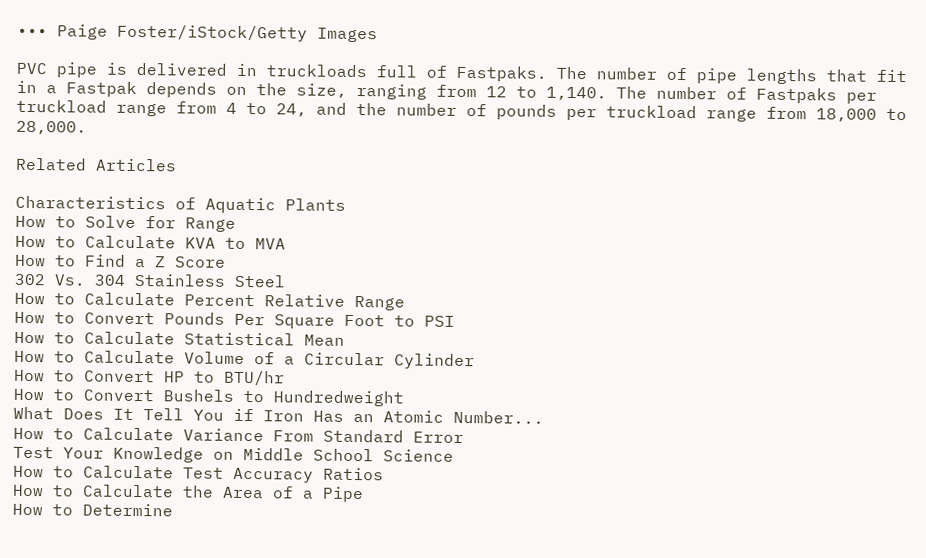••• Paige Foster/iStock/Getty Images

PVC pipe is delivered in truckloads full of Fastpaks. The number of pipe lengths that fit in a Fastpak depends on the size, ranging from 12 to 1,140. The number of Fastpaks per truckload range from 4 to 24, and the number of pounds per truckload range from 18,000 to 28,000.

Related Articles

Characteristics of Aquatic Plants
How to Solve for Range
How to Calculate KVA to MVA
How to Find a Z Score
302 Vs. 304 Stainless Steel
How to Calculate Percent Relative Range
How to Convert Pounds Per Square Foot to PSI
How to Calculate Statistical Mean
How to Calculate Volume of a Circular Cylinder
How to Convert HP to BTU/hr
How to Convert Bushels to Hundredweight
What Does It Tell You if Iron Has an Atomic Number...
How to Calculate Variance From Standard Error
Test Your Knowledge on Middle School Science
How to Calculate Test Accuracy Ratios
How to Calculate the Area of a Pipe
How to Determine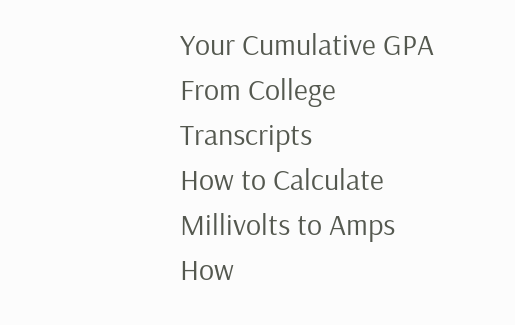Your Cumulative GPA From College Transcripts
How to Calculate Millivolts to Amps
How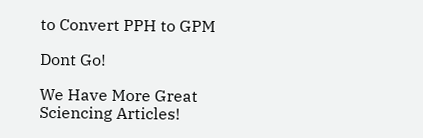to Convert PPH to GPM

Dont Go!

We Have More Great Sciencing Articles!